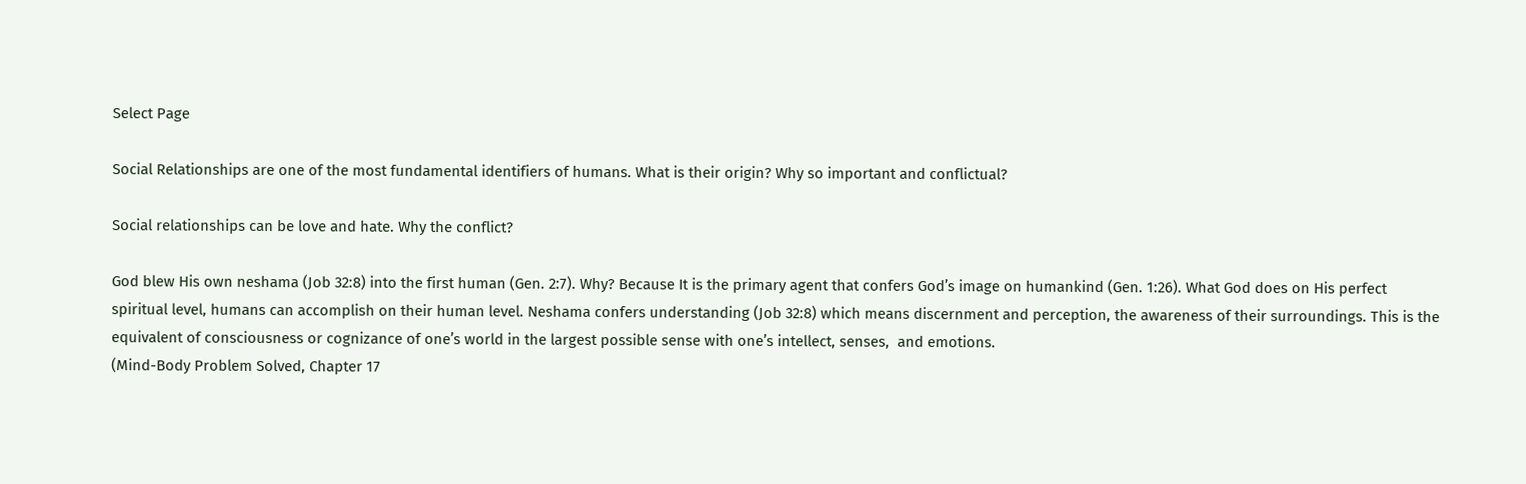Select Page

Social Relationships are one of the most fundamental identifiers of humans. What is their origin? Why so important and conflictual?

Social relationships can be love and hate. Why the conflict?

God blew His own neshama (Job 32:8) into the first human (Gen. 2:7). Why? Because It is the primary agent that confers God’s image on humankind (Gen. 1:26). What God does on His perfect spiritual level, humans can accomplish on their human level. Neshama confers understanding (Job 32:8) which means discernment and perception, the awareness of their surroundings. This is the equivalent of consciousness or cognizance of one’s world in the largest possible sense with one’s intellect, senses,  and emotions.
(Mind-Body Problem Solved, Chapter 17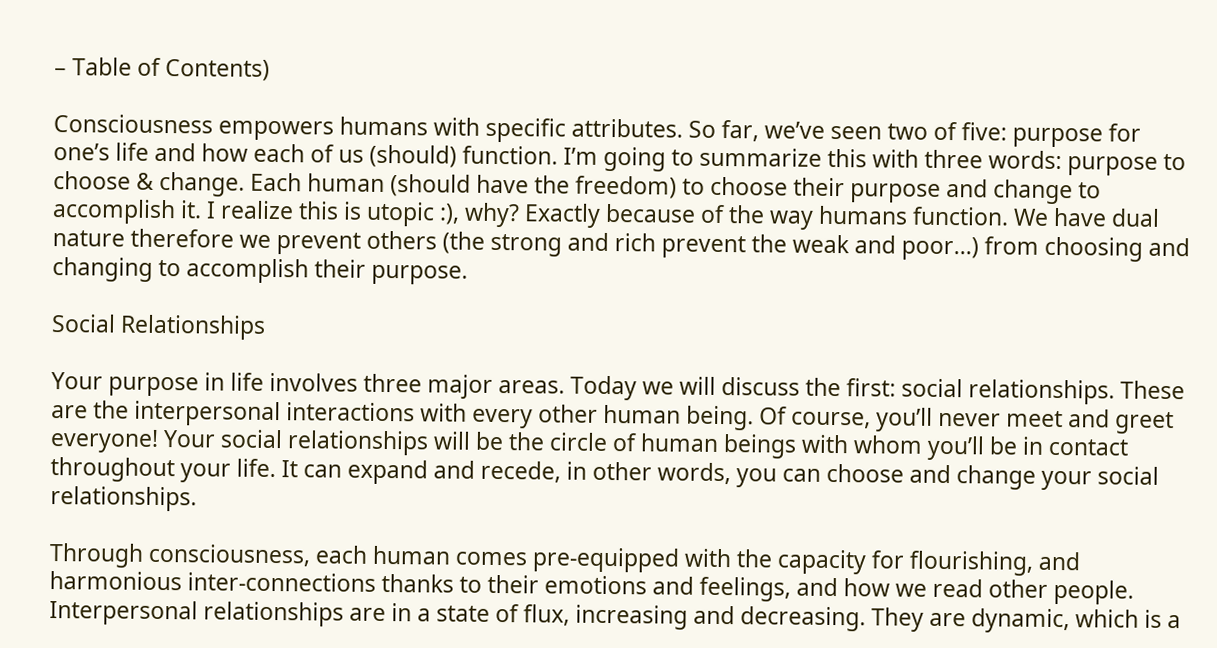– Table of Contents)

Consciousness empowers humans with specific attributes. So far, we’ve seen two of five: purpose for one’s life and how each of us (should) function. I’m going to summarize this with three words: purpose to choose & change. Each human (should have the freedom) to choose their purpose and change to accomplish it. I realize this is utopic :), why? Exactly because of the way humans function. We have dual nature therefore we prevent others (the strong and rich prevent the weak and poor…) from choosing and changing to accomplish their purpose.

Social Relationships

Your purpose in life involves three major areas. Today we will discuss the first: social relationships. These are the interpersonal interactions with every other human being. Of course, you’ll never meet and greet everyone! Your social relationships will be the circle of human beings with whom you’ll be in contact throughout your life. It can expand and recede, in other words, you can choose and change your social relationships.

Through consciousness, each human comes pre-equipped with the capacity for flourishing, and harmonious inter-connections thanks to their emotions and feelings, and how we read other people. Interpersonal relationships are in a state of flux, increasing and decreasing. They are dynamic, which is a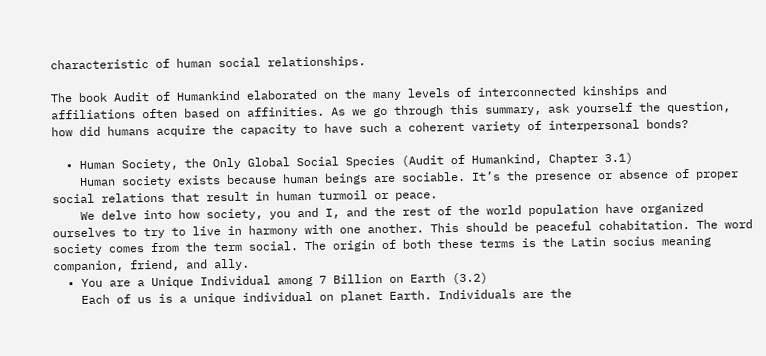characteristic of human social relationships.

The book Audit of Humankind elaborated on the many levels of interconnected kinships and affiliations often based on affinities. As we go through this summary, ask yourself the question, how did humans acquire the capacity to have such a coherent variety of interpersonal bonds?

  • Human Society, the Only Global Social Species (Audit of Humankind, Chapter 3.1)
    Human society exists because human beings are sociable. It’s the presence or absence of proper social relations that result in human turmoil or peace.
    We delve into how society, you and I, and the rest of the world population have organized ourselves to try to live in harmony with one another. This should be peaceful cohabitation. The word society comes from the term social. The origin of both these terms is the Latin socius meaning companion, friend, and ally.
  • You are a Unique Individual among 7 Billion on Earth (3.2)
    Each of us is a unique individual on planet Earth. Individuals are the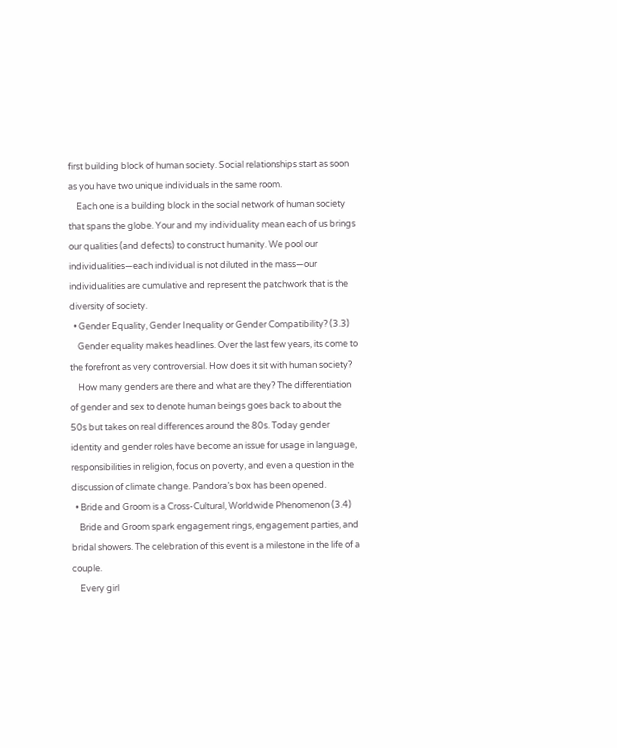first building block of human society. Social relationships start as soon as you have two unique individuals in the same room.
    Each one is a building block in the social network of human society that spans the globe. Your and my individuality mean each of us brings our qualities (and defects) to construct humanity. We pool our individualities—each individual is not diluted in the mass—our individualities are cumulative and represent the patchwork that is the diversity of society.
  • Gender Equality, Gender Inequality or Gender Compatibility? (3.3)
    Gender equality makes headlines. Over the last few years, its come to the forefront as very controversial. How does it sit with human society?
    How many genders are there and what are they? The differentiation of gender and sex to denote human beings goes back to about the 50s but takes on real differences around the 80s. Today gender identity and gender roles have become an issue for usage in language, responsibilities in religion, focus on poverty, and even a question in the discussion of climate change. Pandora’s box has been opened.
  • Bride and Groom is a Cross-Cultural, Worldwide Phenomenon (3.4)
    Bride and Groom spark engagement rings, engagement parties, and bridal showers. The celebration of this event is a milestone in the life of a couple.
    Every girl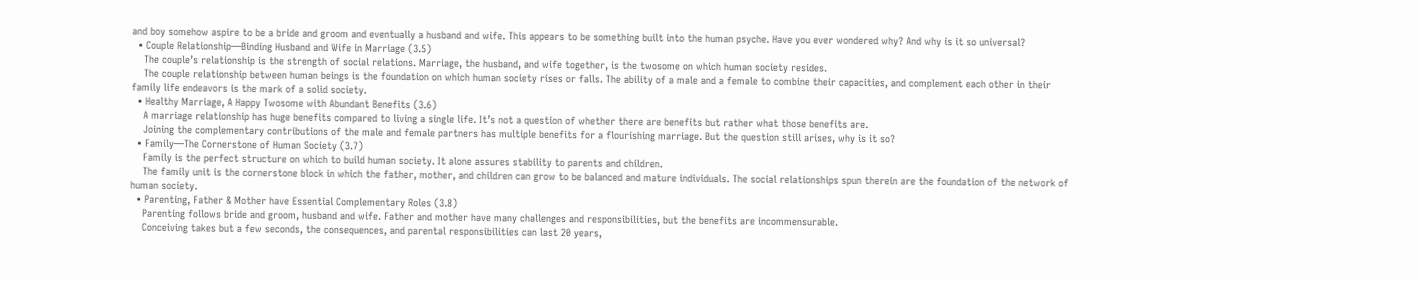and boy somehow aspire to be a bride and groom and eventually a husband and wife. This appears to be something built into the human psyche. Have you ever wondered why? And why is it so universal?
  • Couple Relationship—Binding Husband and Wife in Marriage (3.5)
    The couple’s relationship is the strength of social relations. Marriage, the husband, and wife together, is the twosome on which human society resides.
    The couple relationship between human beings is the foundation on which human society rises or falls. The ability of a male and a female to combine their capacities, and complement each other in their family life endeavors is the mark of a solid society.
  • Healthy Marriage, A Happy Twosome with Abundant Benefits (3.6)
    A marriage relationship has huge benefits compared to living a single life. It’s not a question of whether there are benefits but rather what those benefits are.
    Joining the complementary contributions of the male and female partners has multiple benefits for a flourishing marriage. But the question still arises, why is it so?
  • Family—The Cornerstone of Human Society (3.7)
    Family is the perfect structure on which to build human society. It alone assures stability to parents and children.
    The family unit is the cornerstone block in which the father, mother, and children can grow to be balanced and mature individuals. The social relationships spun therein are the foundation of the network of human society.
  • Parenting, Father & Mother have Essential Complementary Roles (3.8)
    Parenting follows bride and groom, husband and wife. Father and mother have many challenges and responsibilities, but the benefits are incommensurable.
    Conceiving takes but a few seconds, the consequences, and parental responsibilities can last 20 years,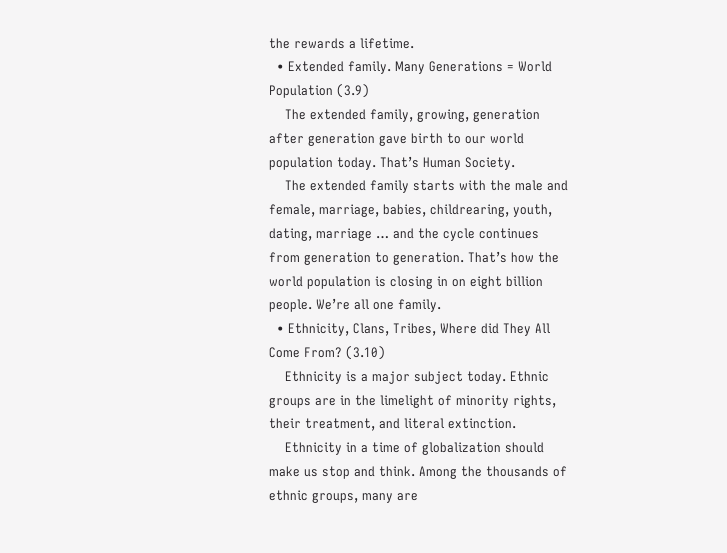the rewards a lifetime.
  • Extended family. Many Generations = World Population (3.9)
    The extended family, growing, generation after generation gave birth to our world population today. That’s Human Society.
    The extended family starts with the male and female, marriage, babies, childrearing, youth, dating, marriage … and the cycle continues from generation to generation. That’s how the world population is closing in on eight billion people. We’re all one family.
  • Ethnicity, Clans, Tribes, Where did They All Come From? (3.10)
    Ethnicity is a major subject today. Ethnic groups are in the limelight of minority rights, their treatment, and literal extinction.
    Ethnicity in a time of globalization should make us stop and think. Among the thousands of ethnic groups, many are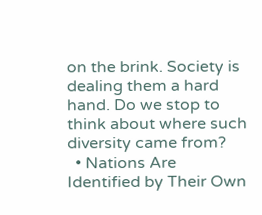on the brink. Society is dealing them a hard hand. Do we stop to think about where such diversity came from?
  • Nations Are Identified by Their Own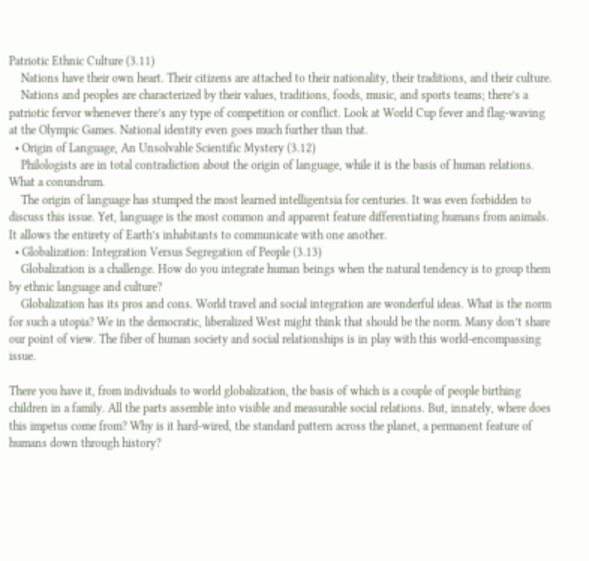Patriotic Ethnic Culture (3.11)
    Nations have their own heart. Their citizens are attached to their nationality, their traditions, and their culture.
    Nations and peoples are characterized by their values, traditions, foods, music, and sports teams; there’s a patriotic fervor whenever there’s any type of competition or conflict. Look at World Cup fever and flag-waving at the Olympic Games. National identity even goes much further than that.
  • Origin of Language, An Unsolvable Scientific Mystery (3.12)
    Philologists are in total contradiction about the origin of language, while it is the basis of human relations. What a conundrum.
    The origin of language has stumped the most learned intelligentsia for centuries. It was even forbidden to discuss this issue. Yet, language is the most common and apparent feature differentiating humans from animals. It allows the entirety of Earth’s inhabitants to communicate with one another.
  • Globalization: Integration Versus Segregation of People (3.13)
    Globalization is a challenge. How do you integrate human beings when the natural tendency is to group them by ethnic language and culture?
    Globalization has its pros and cons. World travel and social integration are wonderful ideas. What is the norm for such a utopia? We in the democratic, liberalized West might think that should be the norm. Many don’t share our point of view. The fiber of human society and social relationships is in play with this world-encompassing issue.

There you have it, from individuals to world globalization, the basis of which is a couple of people birthing children in a family. All the parts assemble into visible and measurable social relations. But, innately, where does this impetus come from? Why is it hard-wired, the standard pattern across the planet, a permanent feature of humans down through history?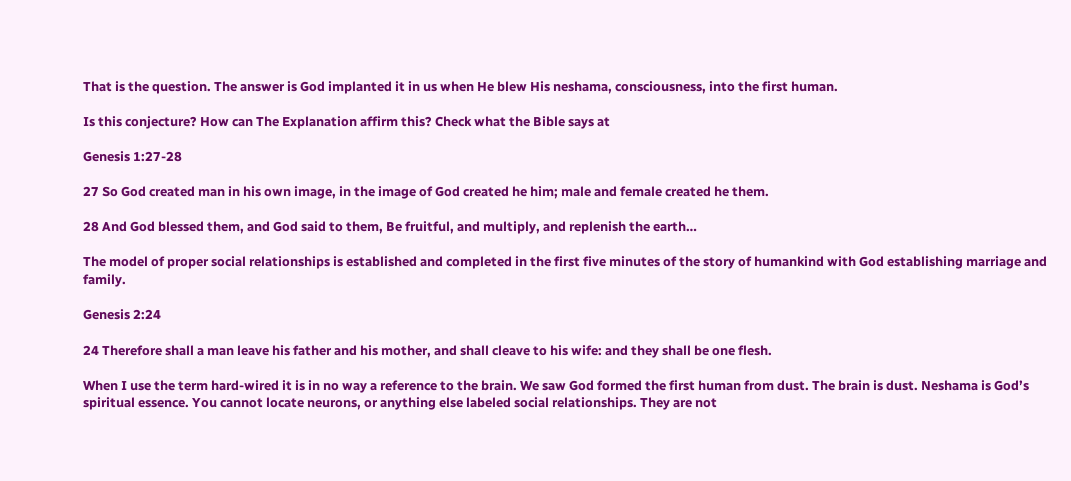That is the question. The answer is God implanted it in us when He blew His neshama, consciousness, into the first human.

Is this conjecture? How can The Explanation affirm this? Check what the Bible says at

Genesis 1:27-28

27 So God created man in his own image, in the image of God created he him; male and female created he them.

28 And God blessed them, and God said to them, Be fruitful, and multiply, and replenish the earth…

The model of proper social relationships is established and completed in the first five minutes of the story of humankind with God establishing marriage and family.

Genesis 2:24

24 Therefore shall a man leave his father and his mother, and shall cleave to his wife: and they shall be one flesh.

When I use the term hard-wired it is in no way a reference to the brain. We saw God formed the first human from dust. The brain is dust. Neshama is God’s spiritual essence. You cannot locate neurons, or anything else labeled social relationships. They are not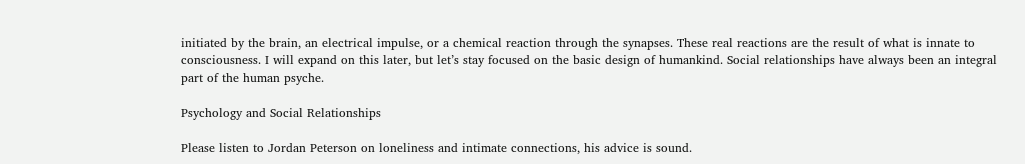initiated by the brain, an electrical impulse, or a chemical reaction through the synapses. These real reactions are the result of what is innate to consciousness. I will expand on this later, but let’s stay focused on the basic design of humankind. Social relationships have always been an integral part of the human psyche.

Psychology and Social Relationships

Please listen to Jordan Peterson on loneliness and intimate connections, his advice is sound.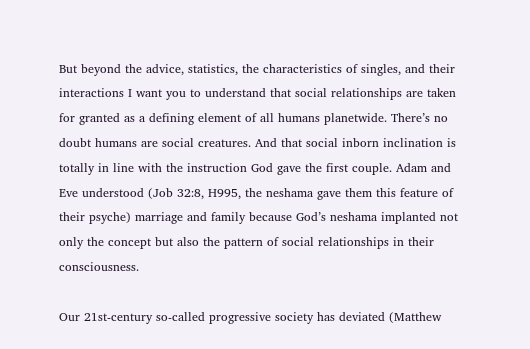But beyond the advice, statistics, the characteristics of singles, and their interactions I want you to understand that social relationships are taken for granted as a defining element of all humans planetwide. There’s no doubt humans are social creatures. And that social inborn inclination is totally in line with the instruction God gave the first couple. Adam and Eve understood (Job 32:8, H995, the neshama gave them this feature of their psyche) marriage and family because God’s neshama implanted not only the concept but also the pattern of social relationships in their consciousness.

Our 21st-century so-called progressive society has deviated (Matthew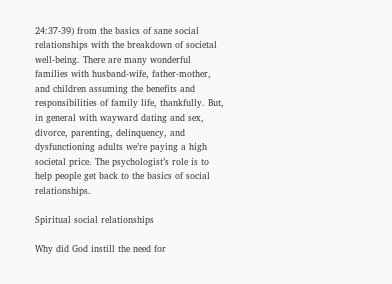24:37-39) from the basics of sane social relationships with the breakdown of societal well-being. There are many wonderful families with husband-wife, father-mother, and children assuming the benefits and responsibilities of family life, thankfully. But, in general with wayward dating and sex, divorce, parenting, delinquency, and dysfunctioning adults we’re paying a high societal price. The psychologist’s role is to help people get back to the basics of social relationships.

Spiritual social relationships

Why did God instill the need for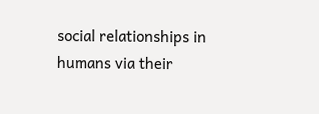social relationships in humans via their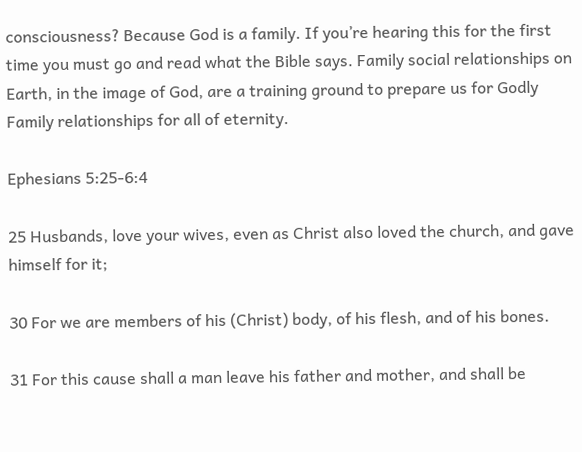consciousness? Because God is a family. If you’re hearing this for the first time you must go and read what the Bible says. Family social relationships on Earth, in the image of God, are a training ground to prepare us for Godly Family relationships for all of eternity.

Ephesians 5:25-6:4

25 Husbands, love your wives, even as Christ also loved the church, and gave himself for it;

30 For we are members of his (Christ) body, of his flesh, and of his bones.

31 For this cause shall a man leave his father and mother, and shall be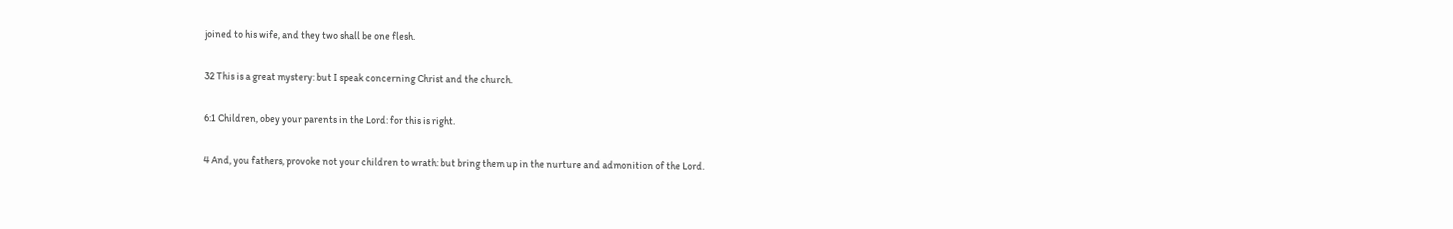joined to his wife, and they two shall be one flesh.

32 This is a great mystery: but I speak concerning Christ and the church.

6:1 Children, obey your parents in the Lord: for this is right.

4 And, you fathers, provoke not your children to wrath: but bring them up in the nurture and admonition of the Lord.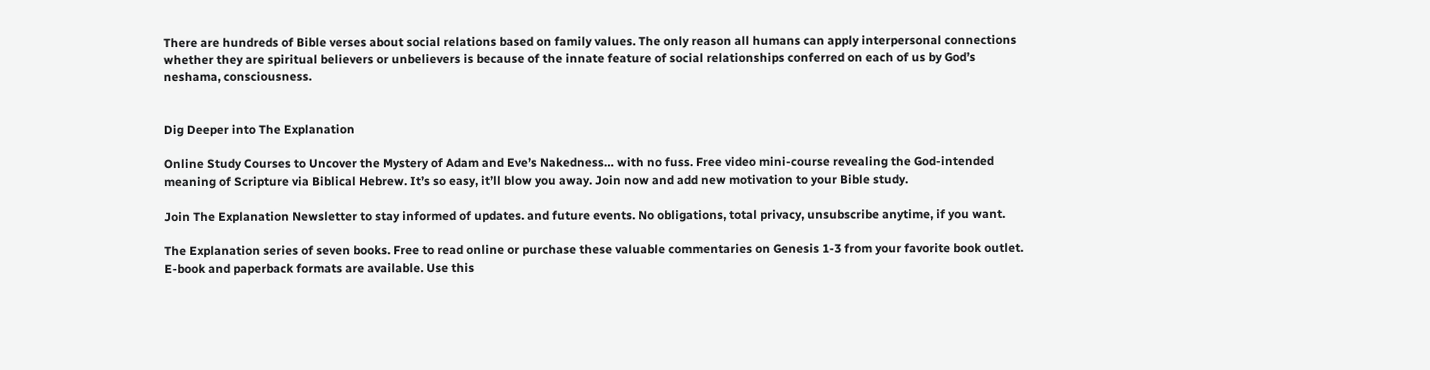There are hundreds of Bible verses about social relations based on family values. The only reason all humans can apply interpersonal connections whether they are spiritual believers or unbelievers is because of the innate feature of social relationships conferred on each of us by God’s neshama, consciousness.


Dig Deeper into The Explanation

Online Study Courses to Uncover the Mystery of Adam and Eve’s Nakedness… with no fuss. Free video mini-course revealing the God-intended meaning of Scripture via Biblical Hebrew. It’s so easy, it’ll blow you away. Join now and add new motivation to your Bible study.

Join The Explanation Newsletter to stay informed of updates. and future events. No obligations, total privacy, unsubscribe anytime, if you want.

The Explanation series of seven books. Free to read online or purchase these valuable commentaries on Genesis 1-3 from your favorite book outlet. E-book and paperback formats are available. Use this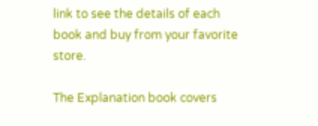link to see the details of each book and buy from your favorite store.

The Explanation book covers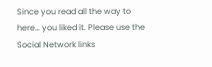Since you read all the way to here… you liked it. Please use the Social Network links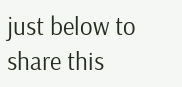just below to share this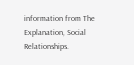information from The Explanation, Social Relationships.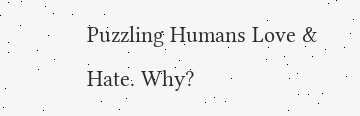Puzzling Humans Love & Hate. Why?